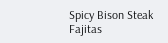Spicy Bison Steak Fajitas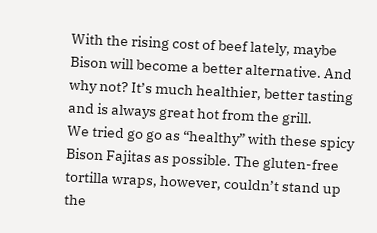With the rising cost of beef lately, maybe Bison will become a better alternative. And why not? It’s much healthier, better tasting and is always great hot from the grill.
We tried go go as “healthy” with these spicy Bison Fajitas as possible. The gluten-free tortilla wraps, however, couldn’t stand up the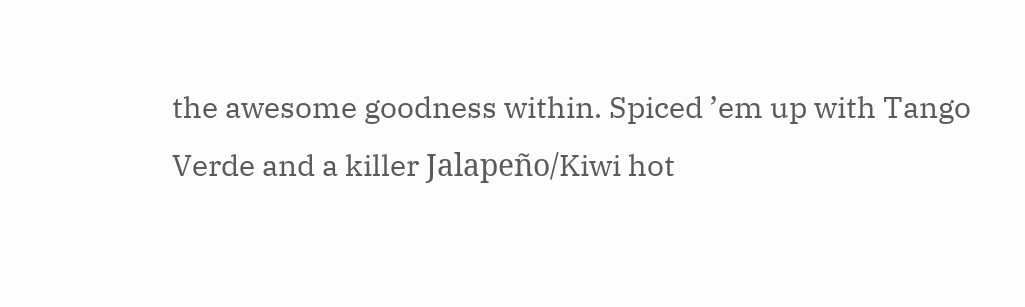the awesome goodness within. Spiced ’em up with Tango Verde and a killer Jalapeño/Kiwi hot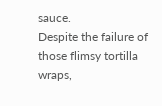sauce.
Despite the failure of those flimsy tortilla wraps,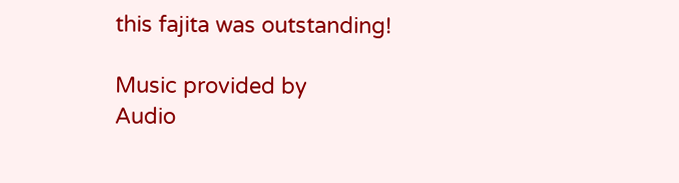this fajita was outstanding!

Music provided by
Audio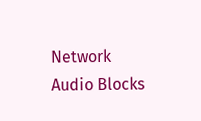Network
Audio Blocks